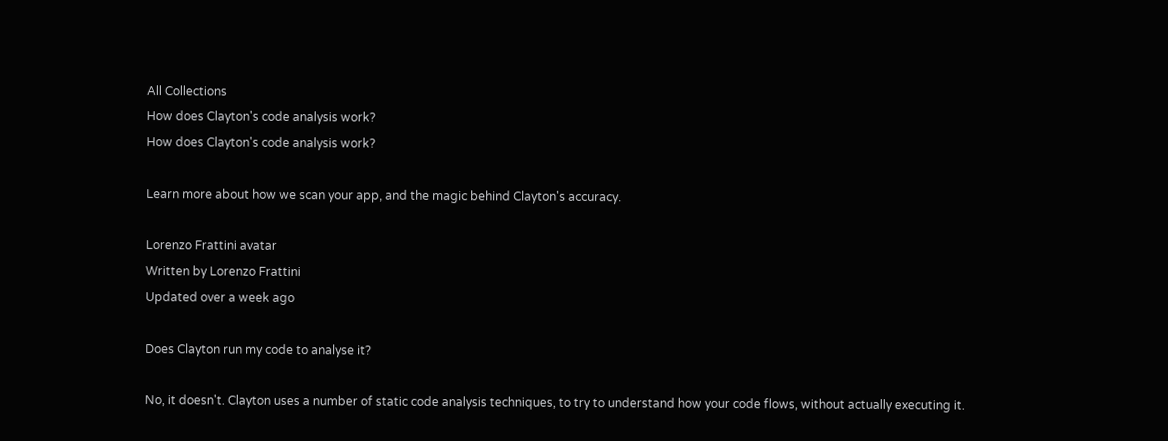All Collections
How does Clayton's code analysis work?
How does Clayton's code analysis work?

Learn more about how we scan your app, and the magic behind Clayton's accuracy.

Lorenzo Frattini avatar
Written by Lorenzo Frattini
Updated over a week ago

Does Clayton run my code to analyse it?

No, it doesn't. Clayton uses a number of static code analysis techniques, to try to understand how your code flows, without actually executing it.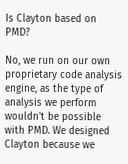Is Clayton based on PMD?

No, we run on our own proprietary code analysis engine, as the type of analysis we perform wouldn't be possible with PMD. We designed Clayton because we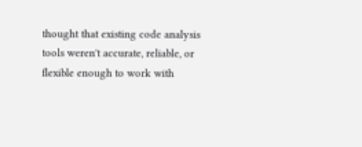thought that existing code analysis tools weren't accurate, reliable, or flexible enough to work with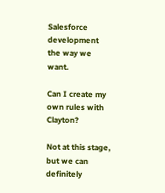Salesforce development the way we want.

Can I create my own rules with Clayton?

Not at this stage, but we can definitely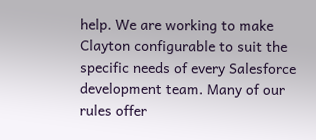help. We are working to make Clayton configurable to suit the specific needs of every Salesforce development team. Many of our rules offer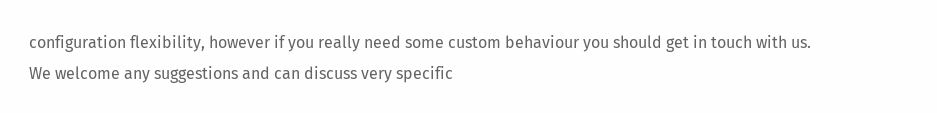configuration flexibility, however if you really need some custom behaviour you should get in touch with us. We welcome any suggestions and can discuss very specific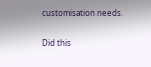customisation needs.

Did this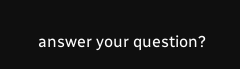answer your question?